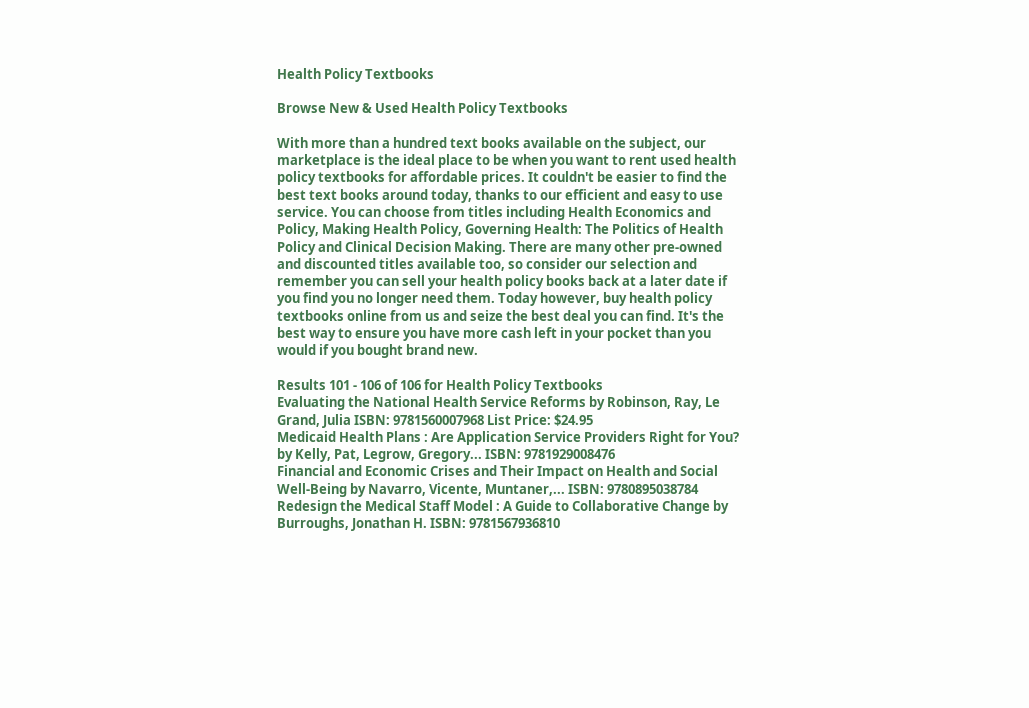Health Policy Textbooks

Browse New & Used Health Policy Textbooks

With more than a hundred text books available on the subject, our marketplace is the ideal place to be when you want to rent used health policy textbooks for affordable prices. It couldn't be easier to find the best text books around today, thanks to our efficient and easy to use service. You can choose from titles including Health Economics and Policy, Making Health Policy, Governing Health: The Politics of Health Policy and Clinical Decision Making. There are many other pre-owned and discounted titles available too, so consider our selection and remember you can sell your health policy books back at a later date if you find you no longer need them. Today however, buy health policy textbooks online from us and seize the best deal you can find. It's the best way to ensure you have more cash left in your pocket than you would if you bought brand new.

Results 101 - 106 of 106 for Health Policy Textbooks
Evaluating the National Health Service Reforms by Robinson, Ray, Le Grand, Julia ISBN: 9781560007968 List Price: $24.95
Medicaid Health Plans : Are Application Service Providers Right for You? by Kelly, Pat, Legrow, Gregory... ISBN: 9781929008476
Financial and Economic Crises and Their Impact on Health and Social Well-Being by Navarro, Vicente, Muntaner,... ISBN: 9780895038784
Redesign the Medical Staff Model : A Guide to Collaborative Change by Burroughs, Jonathan H. ISBN: 9781567936810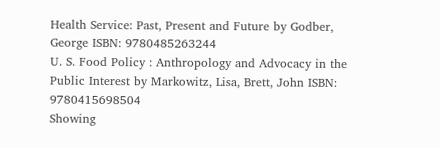Health Service: Past, Present and Future by Godber, George ISBN: 9780485263244
U. S. Food Policy : Anthropology and Advocacy in the Public Interest by Markowitz, Lisa, Brett, John ISBN: 9780415698504
Showing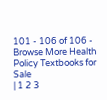101 - 106 of 106 - Browse More Health Policy Textbooks for Sale
| 1 2 3